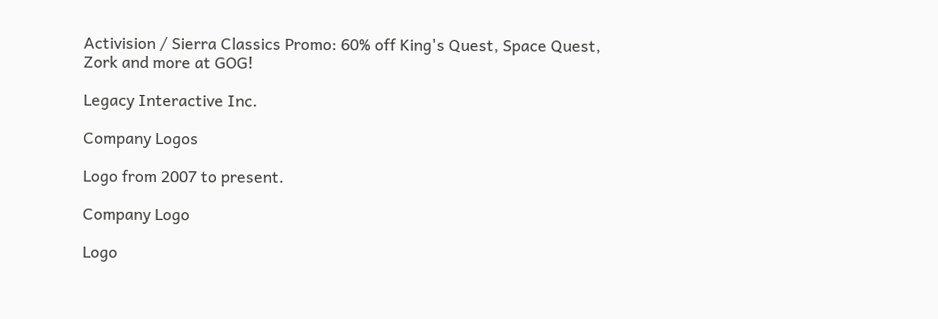Activision / Sierra Classics Promo: 60% off King's Quest, Space Quest, Zork and more at GOG!

Legacy Interactive Inc.

Company Logos

Logo from 2007 to present.

Company Logo

Logo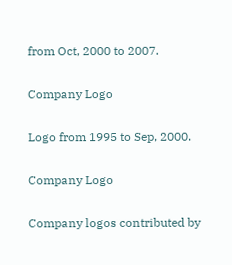from Oct, 2000 to 2007.

Company Logo

Logo from 1995 to Sep, 2000.

Company Logo

Company logos contributed by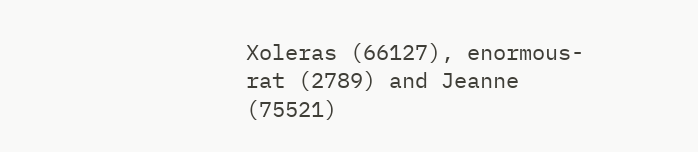Xoleras (66127), enormous-rat (2789) and Jeanne (75521)